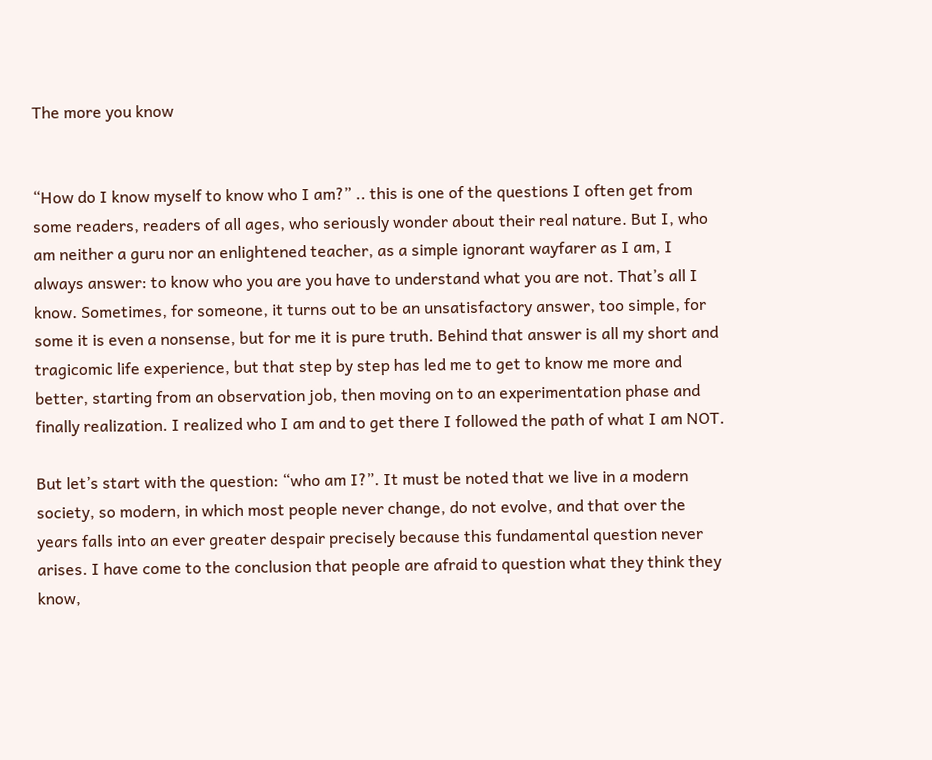The more you know


“How do I know myself to know who I am?” .. this is one of the questions I often get from some readers, readers of all ages, who seriously wonder about their real nature. But I, who am neither a guru nor an enlightened teacher, as a simple ignorant wayfarer as I am, I always answer: to know who you are you have to understand what you are not. That’s all I know. Sometimes, for someone, it turns out to be an unsatisfactory answer, too simple, for some it is even a nonsense, but for me it is pure truth. Behind that answer is all my short and tragicomic life experience, but that step by step has led me to get to know me more and better, starting from an observation job, then moving on to an experimentation phase and finally realization. I realized who I am and to get there I followed the path of what I am NOT.

But let’s start with the question: “who am I?”. It must be noted that we live in a modern society, so modern, in which most people never change, do not evolve, and that over the years falls into an ever greater despair precisely because this fundamental question never arises. I have come to the conclusion that people are afraid to question what they think they know,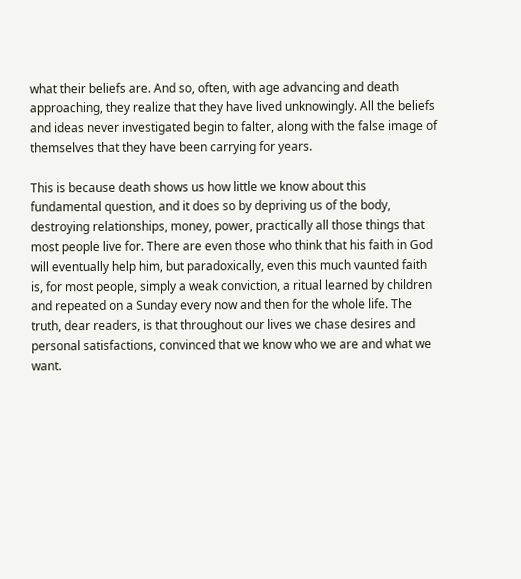what their beliefs are. And so, often, with age advancing and death approaching, they realize that they have lived unknowingly. All the beliefs and ideas never investigated begin to falter, along with the false image of themselves that they have been carrying for years.

This is because death shows us how little we know about this fundamental question, and it does so by depriving us of the body, destroying relationships, money, power, practically all those things that most people live for. There are even those who think that his faith in God will eventually help him, but paradoxically, even this much vaunted faith is, for most people, simply a weak conviction, a ritual learned by children and repeated on a Sunday every now and then for the whole life. The truth, dear readers, is that throughout our lives we chase desires and personal satisfactions, convinced that we know who we are and what we want.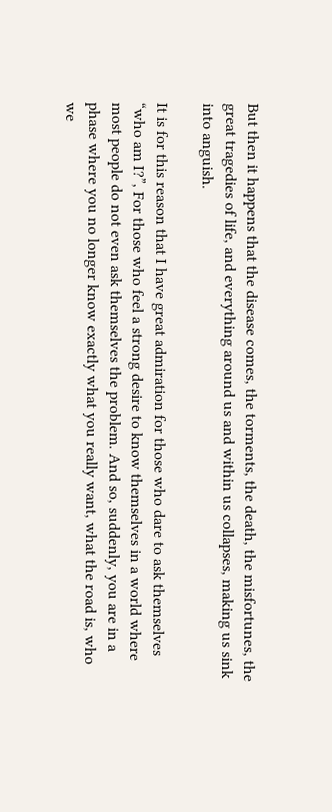But then it happens that the disease comes, the torments, the death, the misfortunes, the great tragedies of life, and everything around us and within us collapses, making us sink into anguish.

It is for this reason that I have great admiration for those who dare to ask themselves “who am I?”, For those who feel a strong desire to know themselves in a world where most people do not even ask themselves the problem. And so, suddenly, you are in a phase where you no longer know exactly what you really want, what the road is, who we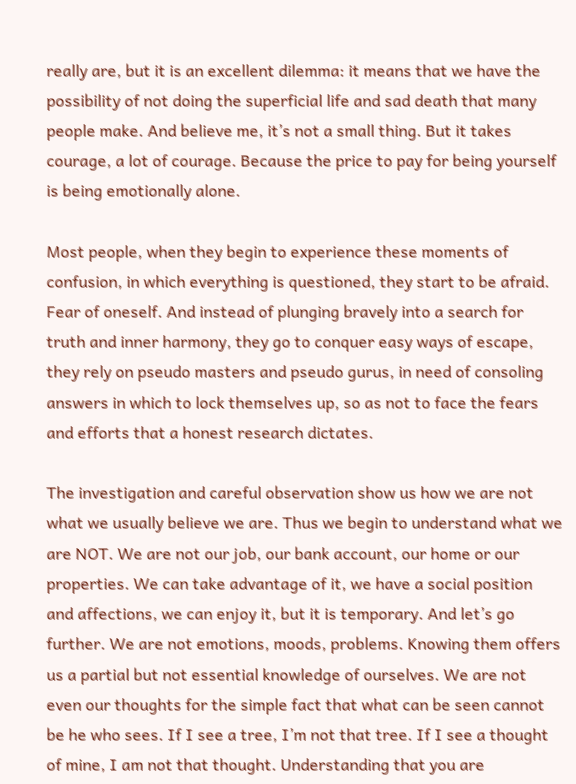really are, but it is an excellent dilemma: it means that we have the possibility of not doing the superficial life and sad death that many people make. And believe me, it’s not a small thing. But it takes courage, a lot of courage. Because the price to pay for being yourself is being emotionally alone.

Most people, when they begin to experience these moments of confusion, in which everything is questioned, they start to be afraid. Fear of oneself. And instead of plunging bravely into a search for truth and inner harmony, they go to conquer easy ways of escape, they rely on pseudo masters and pseudo gurus, in need of consoling answers in which to lock themselves up, so as not to face the fears and efforts that a honest research dictates.

The investigation and careful observation show us how we are not what we usually believe we are. Thus we begin to understand what we are NOT. We are not our job, our bank account, our home or our properties. We can take advantage of it, we have a social position and affections, we can enjoy it, but it is temporary. And let’s go further. We are not emotions, moods, problems. Knowing them offers us a partial but not essential knowledge of ourselves. We are not even our thoughts for the simple fact that what can be seen cannot be he who sees. If I see a tree, I’m not that tree. If I see a thought of mine, I am not that thought. Understanding that you are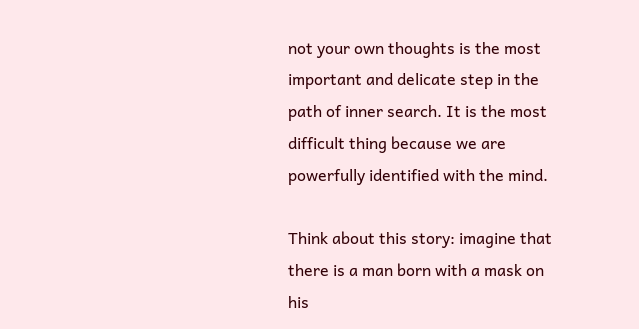not your own thoughts is the most important and delicate step in the path of inner search. It is the most difficult thing because we are powerfully identified with the mind.

Think about this story: imagine that there is a man born with a mask on his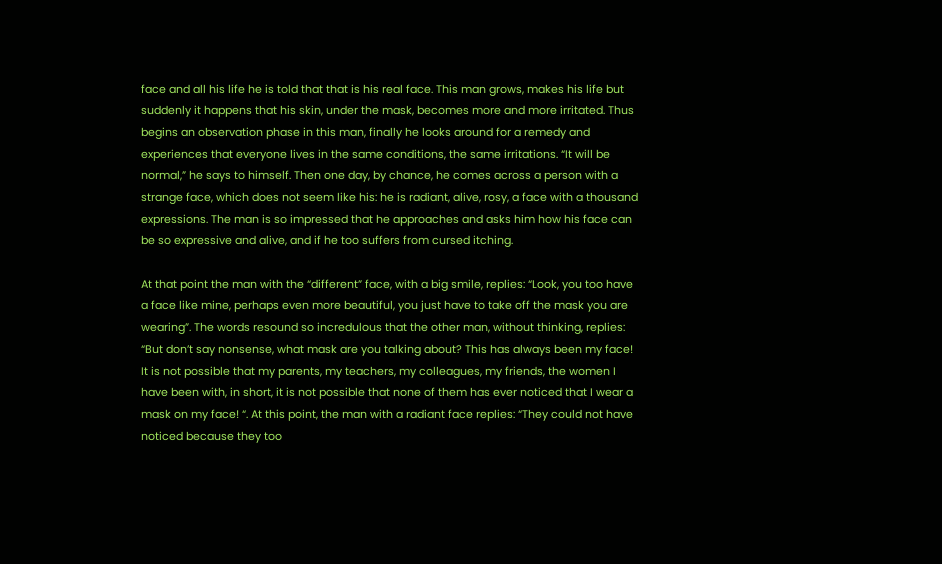face and all his life he is told that that is his real face. This man grows, makes his life but suddenly it happens that his skin, under the mask, becomes more and more irritated. Thus begins an observation phase in this man, finally he looks around for a remedy and experiences that everyone lives in the same conditions, the same irritations. “It will be normal,” he says to himself. Then one day, by chance, he comes across a person with a strange face, which does not seem like his: he is radiant, alive, rosy, a face with a thousand expressions. The man is so impressed that he approaches and asks him how his face can be so expressive and alive, and if he too suffers from cursed itching.

At that point the man with the “different” face, with a big smile, replies: “Look, you too have a face like mine, perhaps even more beautiful, you just have to take off the mask you are wearing”. The words resound so incredulous that the other man, without thinking, replies: “But don’t say nonsense, what mask are you talking about? This has always been my face! It is not possible that my parents, my teachers, my colleagues, my friends, the women I have been with, in short, it is not possible that none of them has ever noticed that I wear a mask on my face! “. At this point, the man with a radiant face replies: “They could not have noticed because they too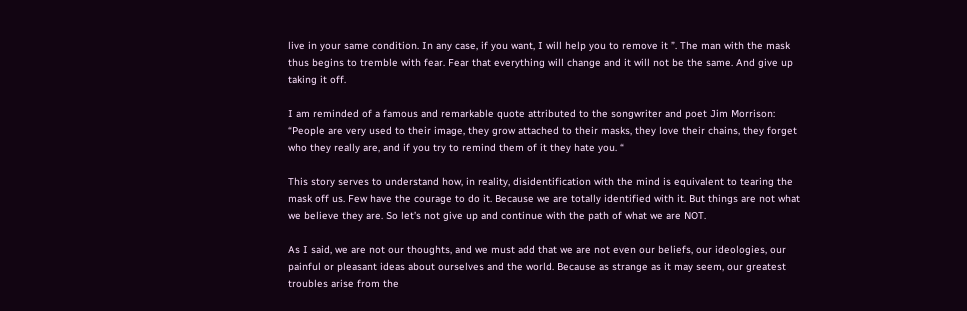live in your same condition. In any case, if you want, I will help you to remove it ”. The man with the mask thus begins to tremble with fear. Fear that everything will change and it will not be the same. And give up taking it off.

I am reminded of a famous and remarkable quote attributed to the songwriter and poet Jim Morrison: “People are very used to their image, they grow attached to their masks, they love their chains, they forget who they really are, and if you try to remind them of it they hate you. “

This story serves to understand how, in reality, disidentification with the mind is equivalent to tearing the mask off us. Few have the courage to do it. Because we are totally identified with it. But things are not what we believe they are. So let’s not give up and continue with the path of what we are NOT.

As I said, we are not our thoughts, and we must add that we are not even our beliefs, our ideologies, our painful or pleasant ideas about ourselves and the world. Because as strange as it may seem, our greatest troubles arise from the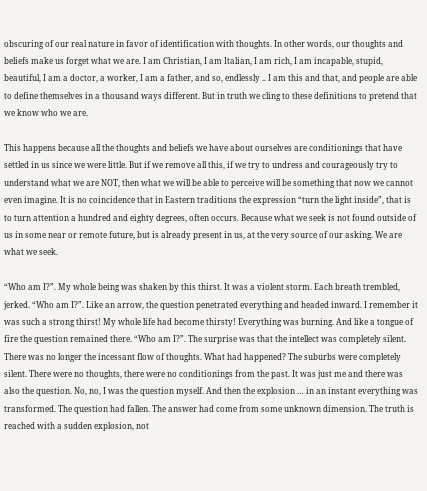obscuring of our real nature in favor of identification with thoughts. In other words, our thoughts and beliefs make us forget what we are. I am Christian, I am Italian, I am rich, I am incapable, stupid, beautiful, I am a doctor, a worker, I am a father, and so, endlessly .. I am this and that, and people are able to define themselves in a thousand ways different. But in truth we cling to these definitions to pretend that we know who we are.

This happens because all the thoughts and beliefs we have about ourselves are conditionings that have settled in us since we were little. But if we remove all this, if we try to undress and courageously try to understand what we are NOT, then what we will be able to perceive will be something that now we cannot even imagine. It is no coincidence that in Eastern traditions the expression “turn the light inside”, that is to turn attention a hundred and eighty degrees, often occurs. Because what we seek is not found outside of us in some near or remote future, but is already present in us, at the very source of our asking. We are what we seek.

“Who am I?”. My whole being was shaken by this thirst. It was a violent storm. Each breath trembled, jerked. “Who am I?”. Like an arrow, the question penetrated everything and headed inward. I remember it was such a strong thirst! My whole life had become thirsty! Everything was burning. And like a tongue of fire the question remained there. “Who am I?”. The surprise was that the intellect was completely silent. There was no longer the incessant flow of thoughts. What had happened? The suburbs were completely silent. There were no thoughts, there were no conditionings from the past. It was just me and there was also the question. No, no, I was the question myself. And then the explosion … in an instant everything was transformed. The question had fallen. The answer had come from some unknown dimension. The truth is reached with a sudden explosion, not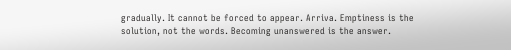gradually. It cannot be forced to appear. Arriva. Emptiness is the solution, not the words. Becoming unanswered is the answer.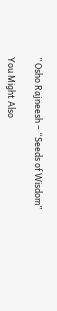” Osho Rajneesh – “Seeds of Wisdom”

You Might Also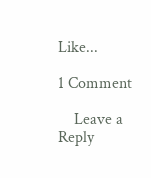Like...

1 Comment

    Leave a Reply